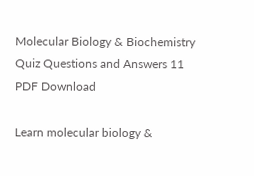Molecular Biology & Biochemistry Quiz Questions and Answers 11 PDF Download

Learn molecular biology &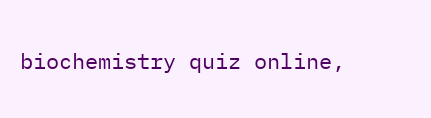biochemistry quiz online,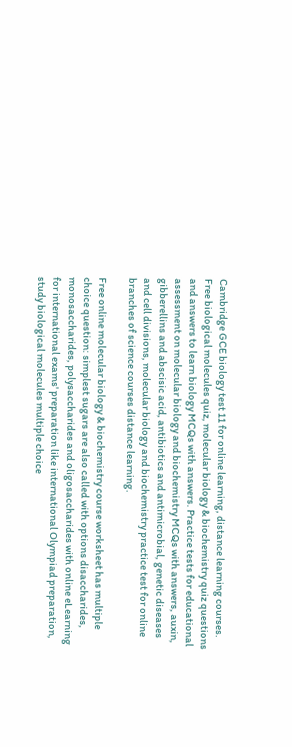Cambridge GCE biology test 11 for online learning, distance learning courses. Free biological molecules quiz, molecular biology & biochemistry quiz questions and answers to learn biology MCQs with answers. Practice tests for educational assessment on molecular biology and biochemistry MCQs with answers, auxin, gibberellins and abscisic acid, antibiotics and antimicrobial, genetic diseases and cell divisions, molecular biology and biochemistry practice test for online branches of science courses distance learning.

Free online molecular biology & biochemistry course worksheet has multiple choice question: simplest sugars are also called with options disaccharides, monosaccharides, polysaccharides and oligosaccharides with online eLearning for international exams' preparation like international Olympiad preparation, study biological molecules multiple choice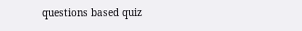questions based quiz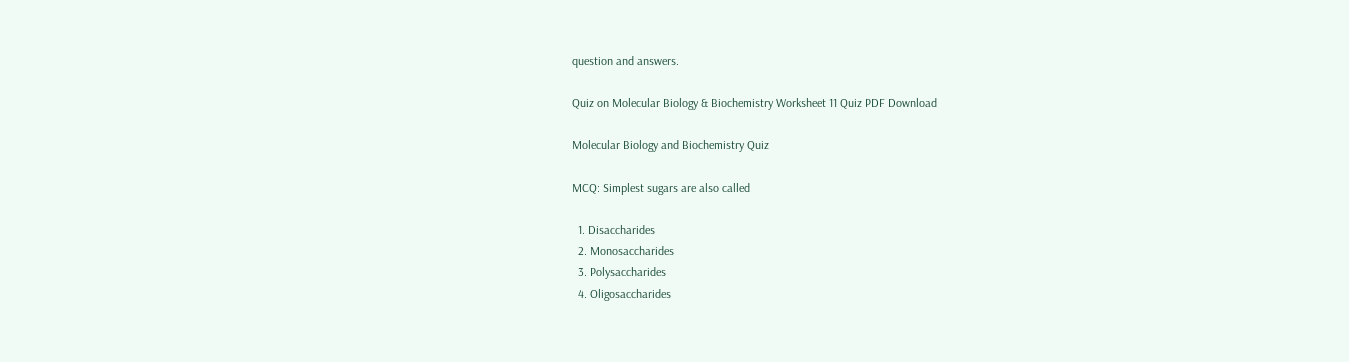question and answers.

Quiz on Molecular Biology & Biochemistry Worksheet 11 Quiz PDF Download

Molecular Biology and Biochemistry Quiz

MCQ: Simplest sugars are also called

  1. Disaccharides
  2. Monosaccharides
  3. Polysaccharides
  4. Oligosaccharides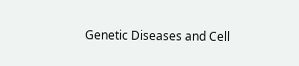Genetic Diseases and Cell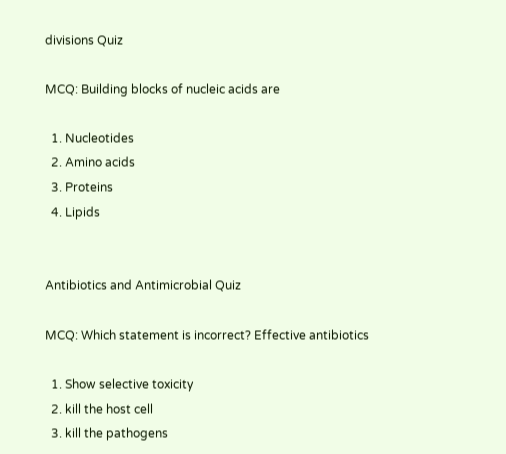divisions Quiz

MCQ: Building blocks of nucleic acids are

  1. Nucleotides
  2. Amino acids
  3. Proteins
  4. Lipids


Antibiotics and Antimicrobial Quiz

MCQ: Which statement is incorrect? Effective antibiotics

  1. Show selective toxicity
  2. kill the host cell
  3. kill the pathogens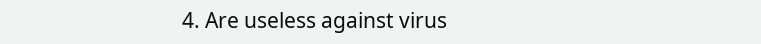4. Are useless against virus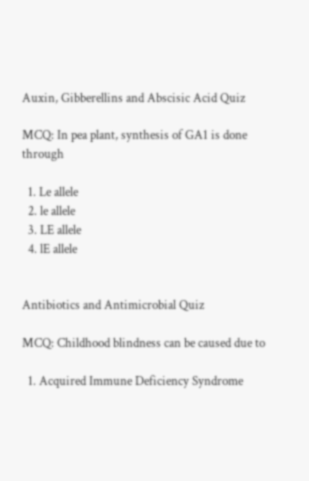Auxin, Gibberellins and Abscisic Acid Quiz

MCQ: In pea plant, synthesis of GA1 is done through

  1. Le allele
  2. le allele
  3. LE allele
  4. lE allele


Antibiotics and Antimicrobial Quiz

MCQ: Childhood blindness can be caused due to

  1. Acquired Immune Deficiency Syndrome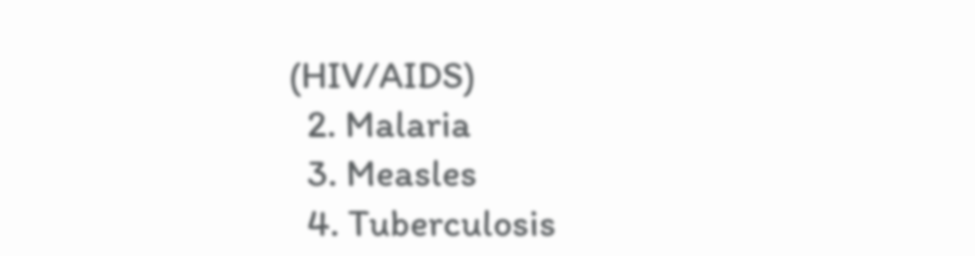(HIV/AIDS)
  2. Malaria
  3. Measles
  4. Tuberculosis